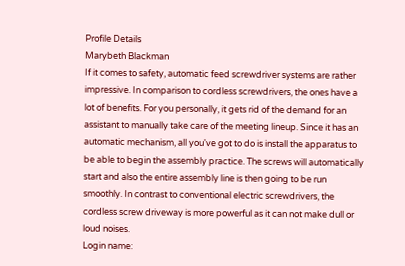Profile Details
Marybeth Blackman
If it comes to safety, automatic feed screwdriver systems are rather impressive. In comparison to cordless screwdrivers, the ones have a lot of benefits. For you personally, it gets rid of the demand for an assistant to manually take care of the meeting lineup. Since it has an automatic mechanism, all you've got to do is install the apparatus to be able to begin the assembly practice. The screws will automatically start and also the entire assembly line is then going to be run smoothly. In contrast to conventional electric screwdrivers, the cordless screw driveway is more powerful as it can not make dull or loud noises.
Login name: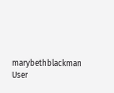marybethblackman
User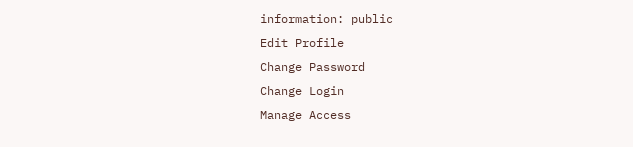information: public
Edit Profile
Change Password
Change Login
Manage Access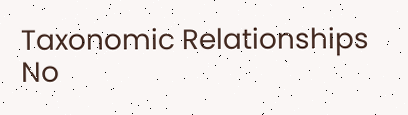Taxonomic Relationships
No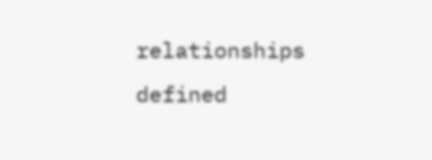relationships defined